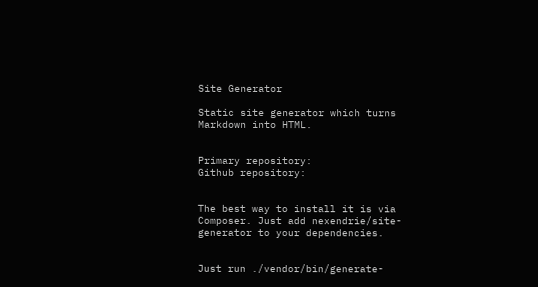Site Generator

Static site generator which turns Markdown into HTML.


Primary repository:
Github repository:


The best way to install it is via Composer. Just add nexendrie/site-generator to your dependencies.


Just run ./vendor/bin/generate-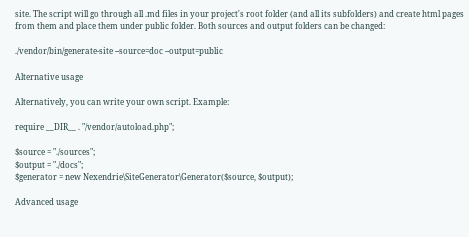site. The script will go through all .md files in your project's root folder (and all its subfolders) and create html pages from them and place them under public folder. Both sources and output folders can be changed:

./vendor/bin/generate-site --source=doc --output=public

Alternative usage

Alternatively, you can write your own script. Example:

require __DIR__ . "/vendor/autoload.php";

$source = "./sources";
$output = "./docs";
$generator = new Nexendrie\SiteGenerator\Generator($source, $output);

Advanced usage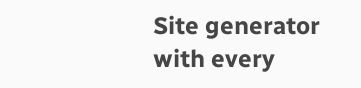Site generator with every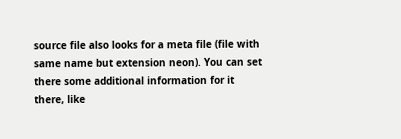source file also looks for a meta file (file with same name but extension neon). You can set there some additional information for it there, like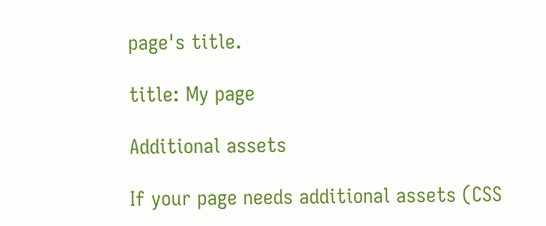page's title.

title: My page

Additional assets

If your page needs additional assets (CSS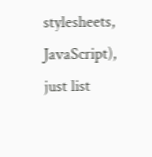stylesheets, JavaScript), just list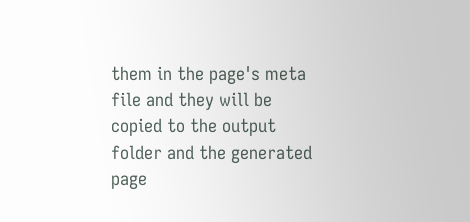them in the page's meta file and they will be copied to the output folder and the generated page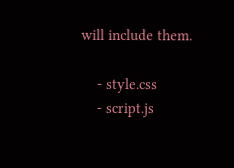will include them.

    - style.css
    - script.js